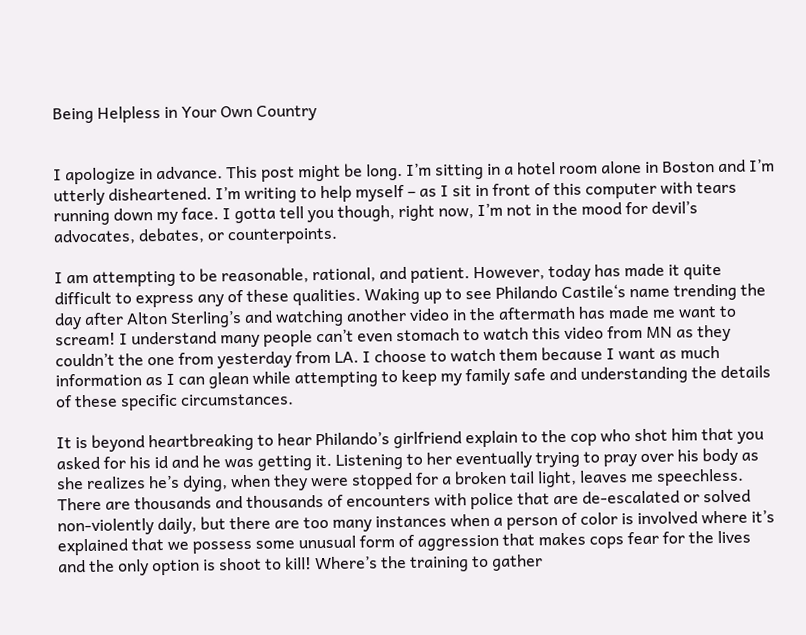Being Helpless in Your Own Country


I apologize in advance. This post might be long. I’m sitting in a hotel room alone in Boston and I’m utterly disheartened. I’m writing to help myself – as I sit in front of this computer with tears running down my face. I gotta tell you though, right now, I’m not in the mood for devil’s advocates, debates, or counterpoints.

I am attempting to be reasonable, rational, and patient. However, today has made it quite difficult to express any of these qualities. Waking up to see Philando Castile‘s name trending the day after Alton Sterling’s and watching another video in the aftermath has made me want to scream! I understand many people can’t even stomach to watch this video from MN as they couldn’t the one from yesterday from LA. I choose to watch them because I want as much information as I can glean while attempting to keep my family safe and understanding the details of these specific circumstances.

It is beyond heartbreaking to hear Philando’s girlfriend explain to the cop who shot him that you asked for his id and he was getting it. Listening to her eventually trying to pray over his body as she realizes he’s dying, when they were stopped for a broken tail light, leaves me speechless. There are thousands and thousands of encounters with police that are de-escalated or solved non-violently daily, but there are too many instances when a person of color is involved where it’s explained that we possess some unusual form of aggression that makes cops fear for the lives and the only option is shoot to kill! Where’s the training to gather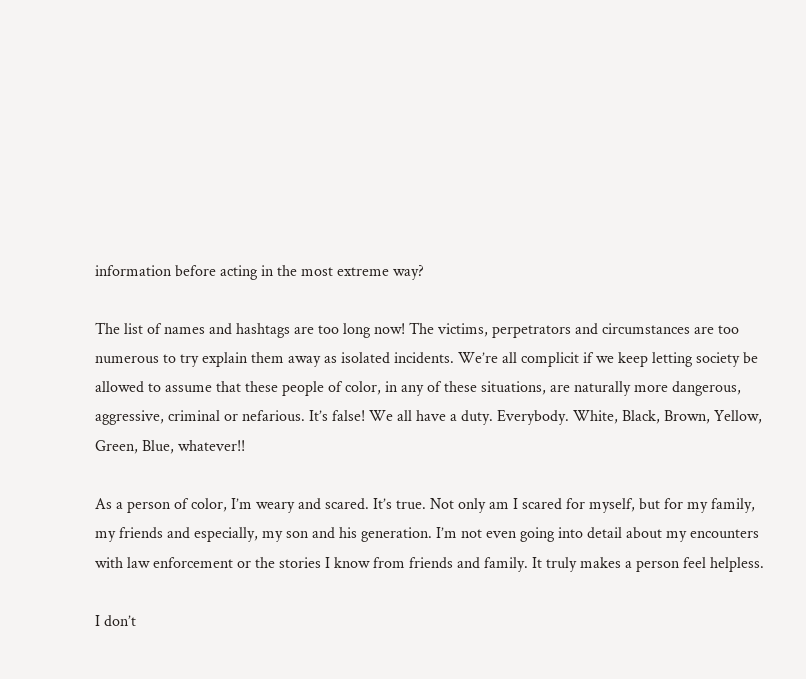information before acting in the most extreme way?

The list of names and hashtags are too long now! The victims, perpetrators and circumstances are too numerous to try explain them away as isolated incidents. We’re all complicit if we keep letting society be allowed to assume that these people of color, in any of these situations, are naturally more dangerous, aggressive, criminal or nefarious. It’s false! We all have a duty. Everybody. White, Black, Brown, Yellow, Green, Blue, whatever!!

As a person of color, I’m weary and scared. It’s true. Not only am I scared for myself, but for my family, my friends and especially, my son and his generation. I’m not even going into detail about my encounters with law enforcement or the stories I know from friends and family. It truly makes a person feel helpless.

I don’t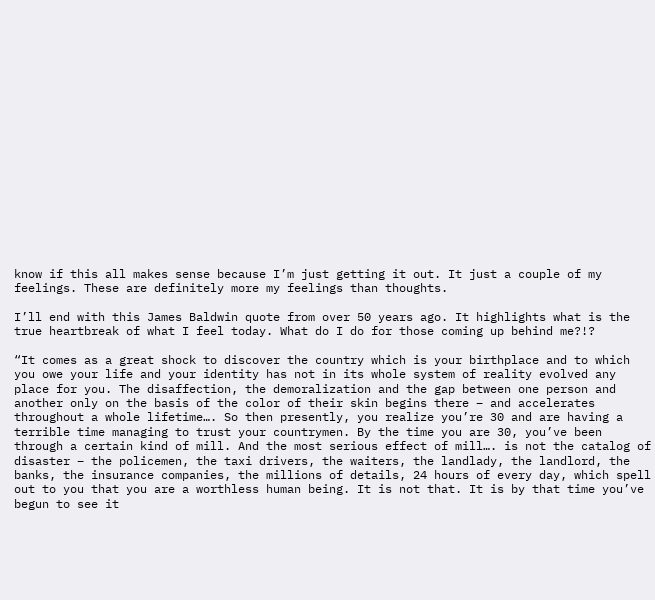know if this all makes sense because I’m just getting it out. It just a couple of my feelings. These are definitely more my feelings than thoughts.

I’ll end with this James Baldwin quote from over 50 years ago. It highlights what is the true heartbreak of what I feel today. What do I do for those coming up behind me?!?

“It comes as a great shock to discover the country which is your birthplace and to which you owe your life and your identity has not in its whole system of reality evolved any place for you. The disaffection, the demoralization and the gap between one person and another only on the basis of the color of their skin begins there – and accelerates throughout a whole lifetime…. So then presently, you realize you’re 30 and are having a terrible time managing to trust your countrymen. By the time you are 30, you’ve been through a certain kind of mill. And the most serious effect of mill…. is not the catalog of disaster – the policemen, the taxi drivers, the waiters, the landlady, the landlord, the banks, the insurance companies, the millions of details, 24 hours of every day, which spell out to you that you are a worthless human being. It is not that. It is by that time you’ve begun to see it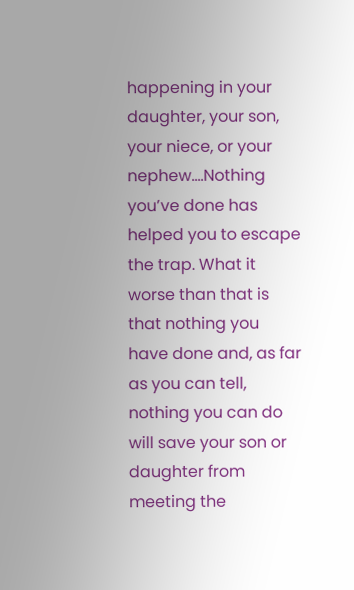happening in your daughter, your son, your niece, or your nephew….Nothing you’ve done has helped you to escape the trap. What it worse than that is that nothing you have done and, as far as you can tell, nothing you can do will save your son or daughter from meeting the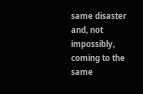same disaster and, not impossibly, coming to the same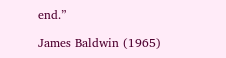end.”

James Baldwin (1965)